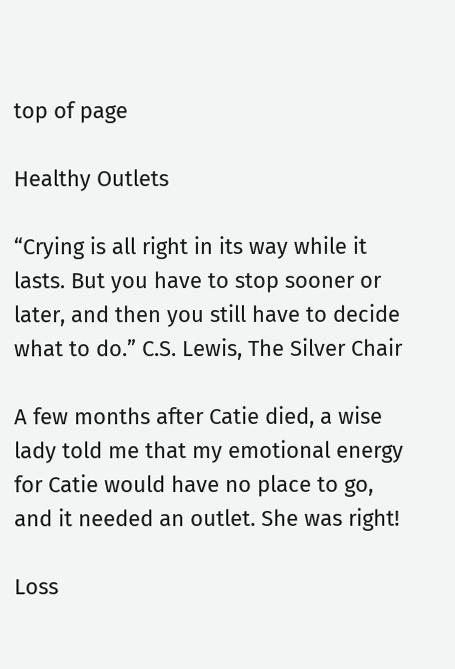top of page

Healthy Outlets

“Crying is all right in its way while it lasts. But you have to stop sooner or later, and then you still have to decide what to do.” C.S. Lewis, The Silver Chair

A few months after Catie died, a wise lady told me that my emotional energy for Catie would have no place to go, and it needed an outlet. She was right!

Loss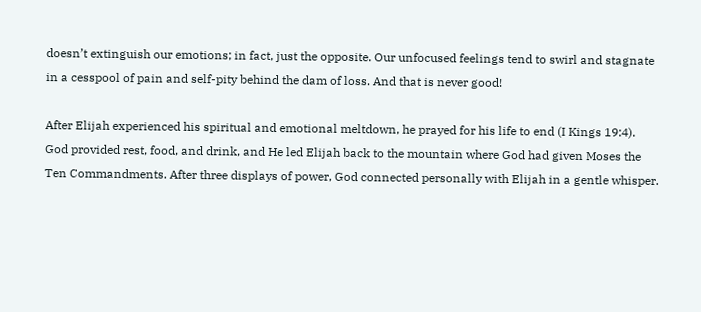doesn’t extinguish our emotions; in fact, just the opposite. Our unfocused feelings tend to swirl and stagnate in a cesspool of pain and self-pity behind the dam of loss. And that is never good!

After Elijah experienced his spiritual and emotional meltdown, he prayed for his life to end (I Kings 19:4). God provided rest, food, and drink, and He led Elijah back to the mountain where God had given Moses the Ten Commandments. After three displays of power, God connected personally with Elijah in a gentle whisper.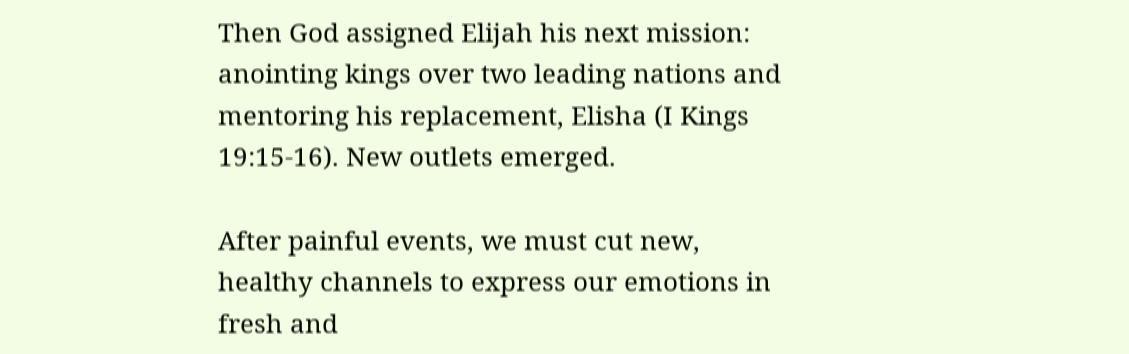Then God assigned Elijah his next mission: anointing kings over two leading nations and mentoring his replacement, Elisha (I Kings 19:15-16). New outlets emerged.

After painful events, we must cut new, healthy channels to express our emotions in fresh and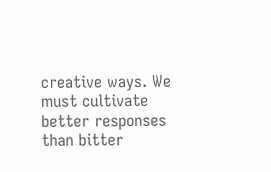creative ways. We must cultivate better responses than bitter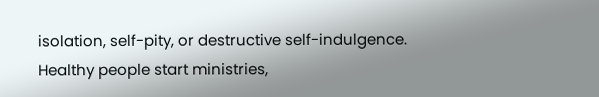isolation, self-pity, or destructive self-indulgence. Healthy people start ministries,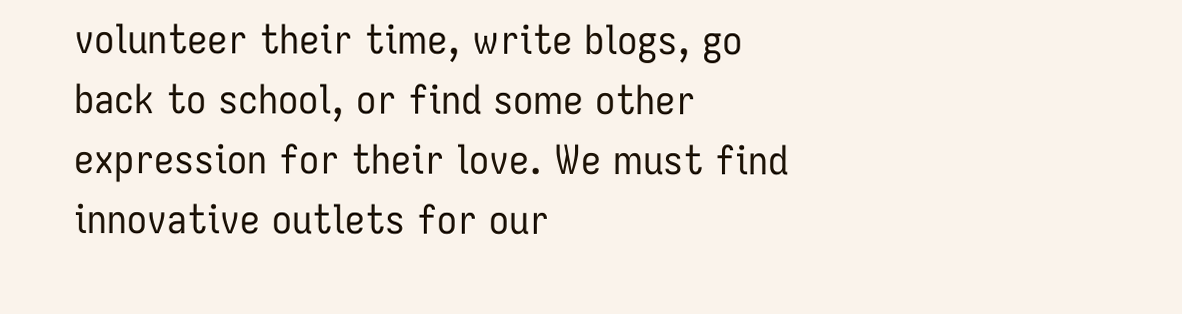volunteer their time, write blogs, go back to school, or find some other expression for their love. We must find innovative outlets for our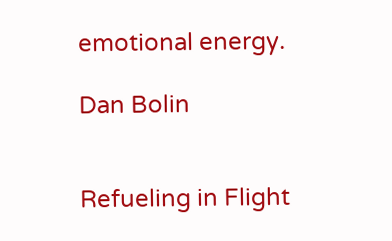emotional energy.

Dan Bolin


Refueling in Flight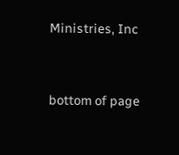Ministries, Inc


bottom of page